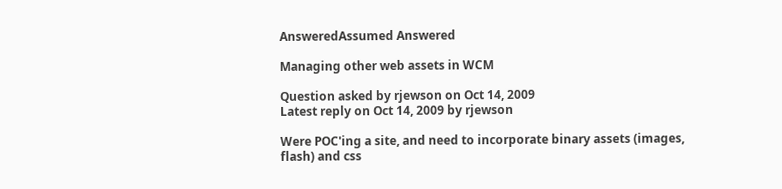AnsweredAssumed Answered

Managing other web assets in WCM

Question asked by rjewson on Oct 14, 2009
Latest reply on Oct 14, 2009 by rjewson

Were POC'ing a site, and need to incorporate binary assets (images, flash) and css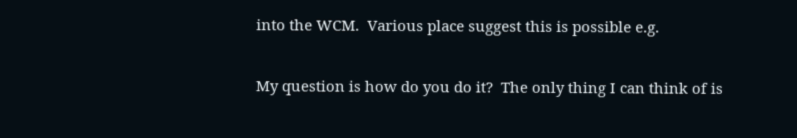into the WCM.  Various place suggest this is possible e.g.

My question is how do you do it?  The only thing I can think of is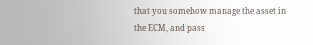that you somehow manage the asset in the ECM, and pass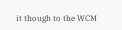it though to the WCM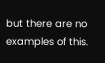but there are no examples of this.